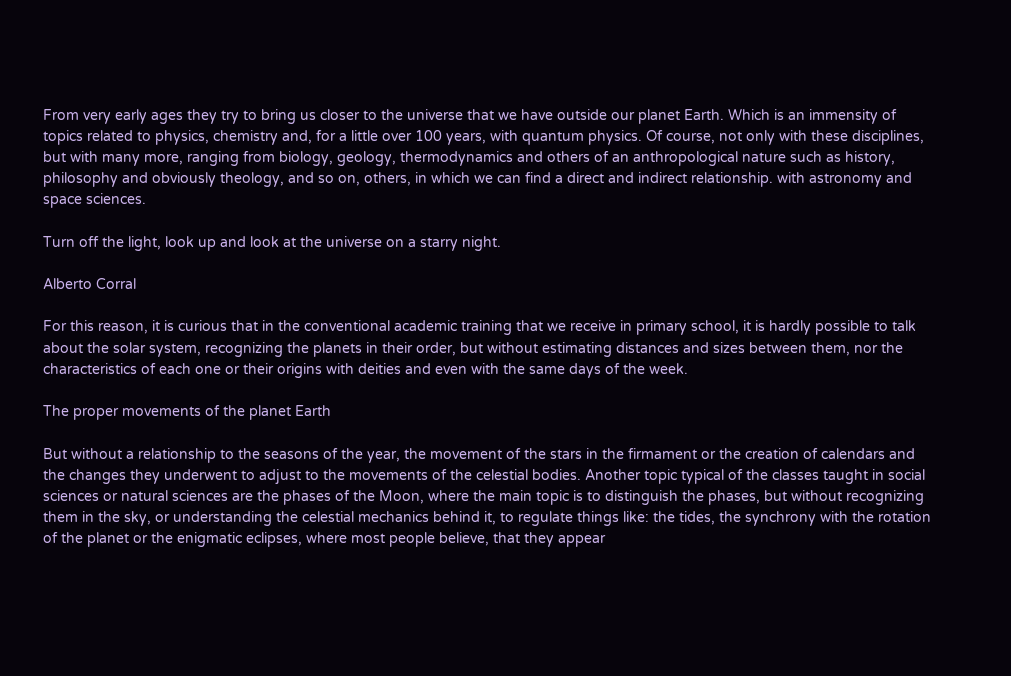From very early ages they try to bring us closer to the universe that we have outside our planet Earth. Which is an immensity of topics related to physics, chemistry and, for a little over 100 years, with quantum physics. Of course, not only with these disciplines, but with many more, ranging from biology, geology, thermodynamics and others of an anthropological nature such as history, philosophy and obviously theology, and so on, others, in which we can find a direct and indirect relationship. with astronomy and space sciences.

Turn off the light, look up and look at the universe on a starry night.

Alberto Corral

For this reason, it is curious that in the conventional academic training that we receive in primary school, it is hardly possible to talk about the solar system, recognizing the planets in their order, but without estimating distances and sizes between them, nor the characteristics of each one or their origins with deities and even with the same days of the week.

The proper movements of the planet Earth

But without a relationship to the seasons of the year, the movement of the stars in the firmament or the creation of calendars and the changes they underwent to adjust to the movements of the celestial bodies. Another topic typical of the classes taught in social sciences or natural sciences are the phases of the Moon, where the main topic is to distinguish the phases, but without recognizing them in the sky, or understanding the celestial mechanics behind it, to regulate things like: the tides, the synchrony with the rotation of the planet or the enigmatic eclipses, where most people believe, that they appear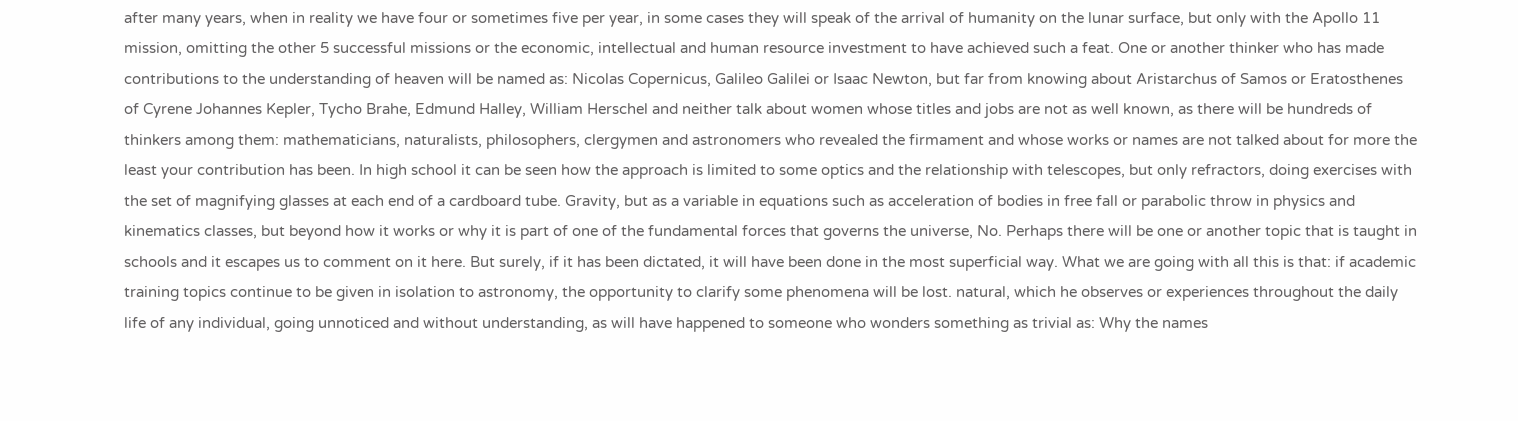after many years, when in reality we have four or sometimes five per year, in some cases they will speak of the arrival of humanity on the lunar surface, but only with the Apollo 11 mission, omitting the other 5 successful missions or the economic, intellectual and human resource investment to have achieved such a feat. One or another thinker who has made contributions to the understanding of heaven will be named as: Nicolas Copernicus, Galileo Galilei or Isaac Newton, but far from knowing about Aristarchus of Samos or Eratosthenes of Cyrene Johannes Kepler, Tycho Brahe, Edmund Halley, William Herschel and neither talk about women whose titles and jobs are not as well known, as there will be hundreds of thinkers among them: mathematicians, naturalists, philosophers, clergymen and astronomers who revealed the firmament and whose works or names are not talked about for more the least your contribution has been. In high school it can be seen how the approach is limited to some optics and the relationship with telescopes, but only refractors, doing exercises with the set of magnifying glasses at each end of a cardboard tube. Gravity, but as a variable in equations such as acceleration of bodies in free fall or parabolic throw in physics and kinematics classes, but beyond how it works or why it is part of one of the fundamental forces that governs the universe, No. Perhaps there will be one or another topic that is taught in schools and it escapes us to comment on it here. But surely, if it has been dictated, it will have been done in the most superficial way. What we are going with all this is that: if academic training topics continue to be given in isolation to astronomy, the opportunity to clarify some phenomena will be lost. natural, which he observes or experiences throughout the daily life of any individual, going unnoticed and without understanding, as will have happened to someone who wonders something as trivial as: Why the names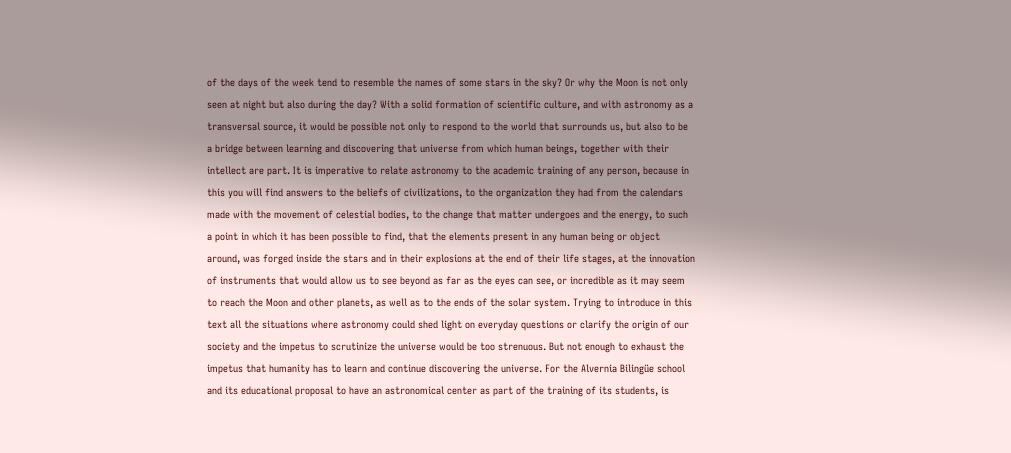of the days of the week tend to resemble the names of some stars in the sky? Or why the Moon is not only seen at night but also during the day? With a solid formation of scientific culture, and with astronomy as a transversal source, it would be possible not only to respond to the world that surrounds us, but also to be a bridge between learning and discovering that universe from which human beings, together with their intellect are part. It is imperative to relate astronomy to the academic training of any person, because in this you will find answers to the beliefs of civilizations, to the organization they had from the calendars made with the movement of celestial bodies, to the change that matter undergoes and the energy, to such a point in which it has been possible to find, that the elements present in any human being or object around, was forged inside the stars and in their explosions at the end of their life stages, at the innovation of instruments that would allow us to see beyond as far as the eyes can see, or incredible as it may seem to reach the Moon and other planets, as well as to the ends of the solar system. Trying to introduce in this text all the situations where astronomy could shed light on everyday questions or clarify the origin of our society and the impetus to scrutinize the universe would be too strenuous. But not enough to exhaust the impetus that humanity has to learn and continue discovering the universe. For the Alvernia Bilingüe school and its educational proposal to have an astronomical center as part of the training of its students, is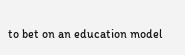to bet on an education model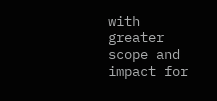with greater scope and impact for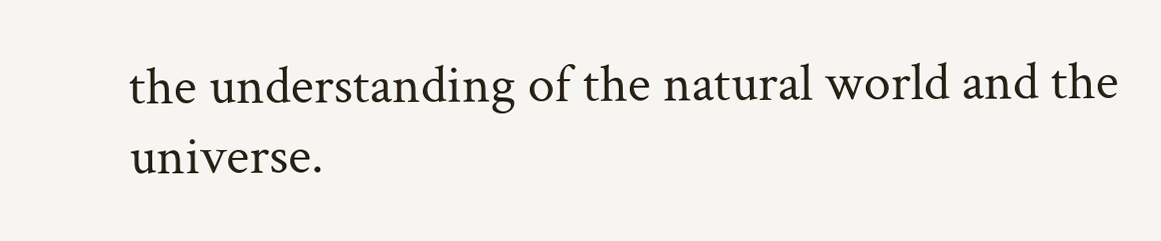the understanding of the natural world and the universe.